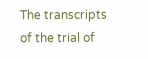The transcripts of the trial of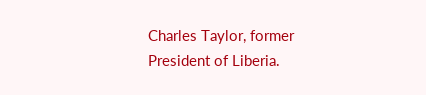Charles Taylor, former President of Liberia.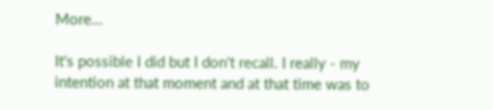More…

It's possible I did but I don't recall. I really - my intention at that moment and at that time was to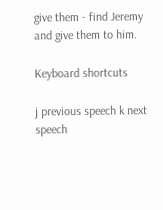give them - find Jeremy and give them to him.

Keyboard shortcuts

j previous speech k next speech